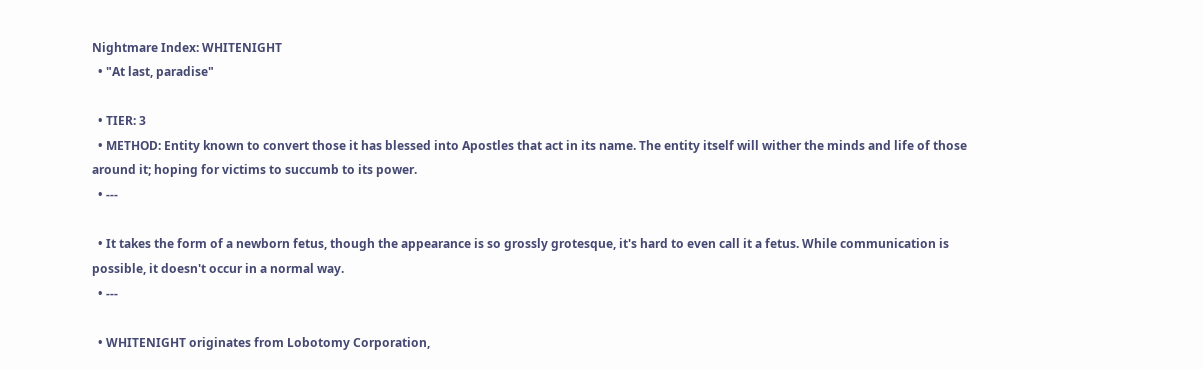Nightmare Index: WHITENIGHT
  • "At last, paradise"

  • TIER: 3
  • METHOD: Entity known to convert those it has blessed into Apostles that act in its name. The entity itself will wither the minds and life of those around it; hoping for victims to succumb to its power.
  • ---

  • It takes the form of a newborn fetus, though the appearance is so grossly grotesque, it's hard to even call it a fetus. While communication is possible, it doesn't occur in a normal way.
  • ---

  • WHITENIGHT originates from Lobotomy Corporation,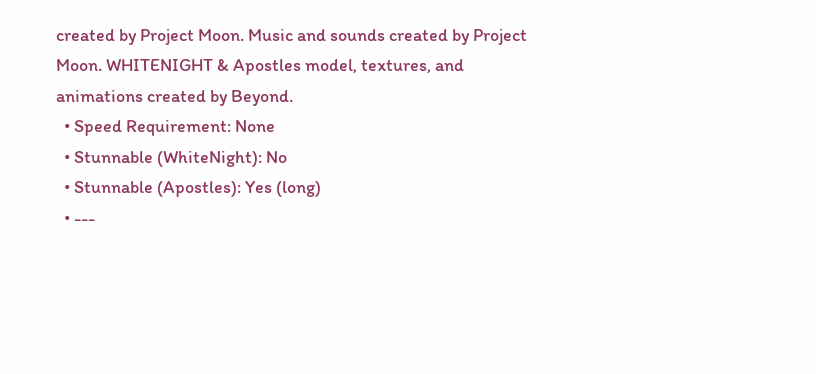created by Project Moon. Music and sounds created by Project Moon. WHITENIGHT & Apostles model, textures, and animations created by Beyond.
  • Speed Requirement: None
  • Stunnable (WhiteNight): No
  • Stunnable (Apostles): Yes (long)
  • ---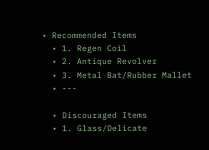• Recommended Items
  • 1. Regen Coil
  • 2. Antique Revolver
  • 3. Metal Bat/Rubber Mallet
  • ---

  • Discouraged Items
  • 1. Glass/Delicate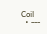Coil
  • ---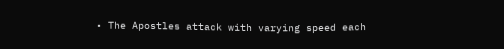• The Apostles attack with varying speed each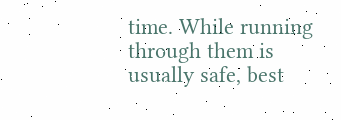time. While running through them is usually safe, best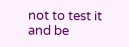not to test it and be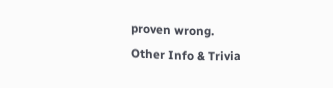proven wrong.
Other Info & Trivia